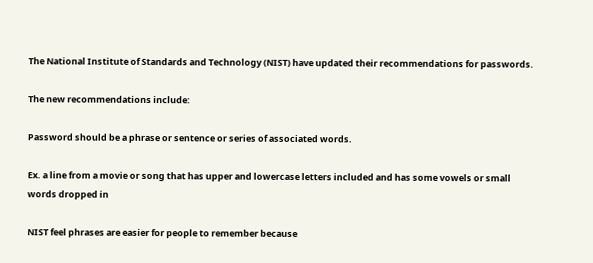The National Institute of Standards and Technology (NIST) have updated their recommendations for passwords.

The new recommendations include:

Password should be a phrase or sentence or series of associated words.

Ex. a line from a movie or song that has upper and lowercase letters included and has some vowels or small words dropped in

NIST feel phrases are easier for people to remember because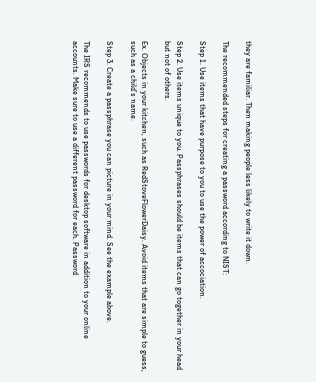they are familiar. Then making people less likely to write it down.

The recommended steps for creating a password according to NIST:

Step 1. Use items that have purpose to you to use the power of accociation.

Step 2. Use items unique to you. Passphrases should be items that can go together in your head but not of others.

Ex. Objects in your kitchen, such as RedStoveFlowerDaisy. Avoid items that are simple to guess, such as a child’s name.

Step 3. Create a passphrase you can picture in your mind. See the example above.

The IRS recommends to use passwords for desktop software in addition to your online accounts. Make sure to use a different password for each. Password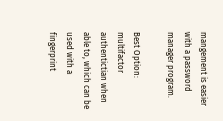mangement is easier with a password manager program.

Best Option: multifactor authentictian when able to, which can be used with a fingerprint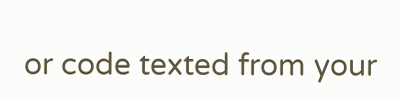or code texted from your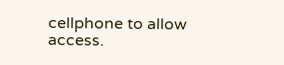cellphone to allow access.